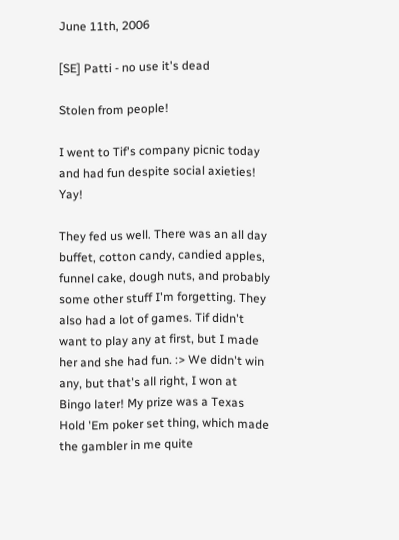June 11th, 2006

[SE] Patti - no use it's dead

Stolen from people!

I went to Tif's company picnic today and had fun despite social axieties! Yay!

They fed us well. There was an all day buffet, cotton candy, candied apples, funnel cake, dough nuts, and probably some other stuff I'm forgetting. They also had a lot of games. Tif didn't want to play any at first, but I made her and she had fun. :> We didn't win any, but that's all right, I won at Bingo later! My prize was a Texas Hold 'Em poker set thing, which made the gambler in me quite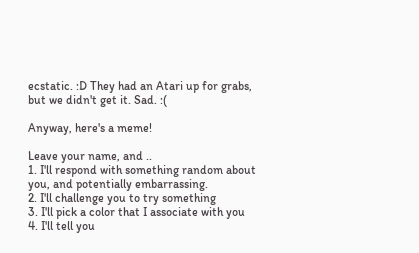ecstatic. :D They had an Atari up for grabs, but we didn't get it. Sad. :(

Anyway, here's a meme!

Leave your name, and ..
1. I'll respond with something random about you, and potentially embarrassing.
2. I'll challenge you to try something
3. I'll pick a color that I associate with you
4. I'll tell you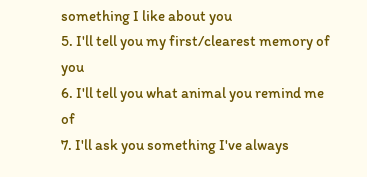something I like about you
5. I'll tell you my first/clearest memory of you
6. I'll tell you what animal you remind me of
7. I'll ask you something I've always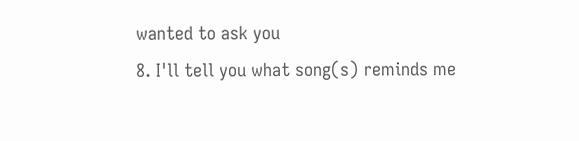wanted to ask you
8. I'll tell you what song(s) reminds me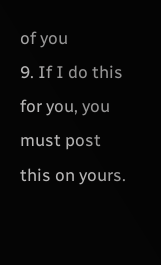of you
9. If I do this for you, you must post this on yours.